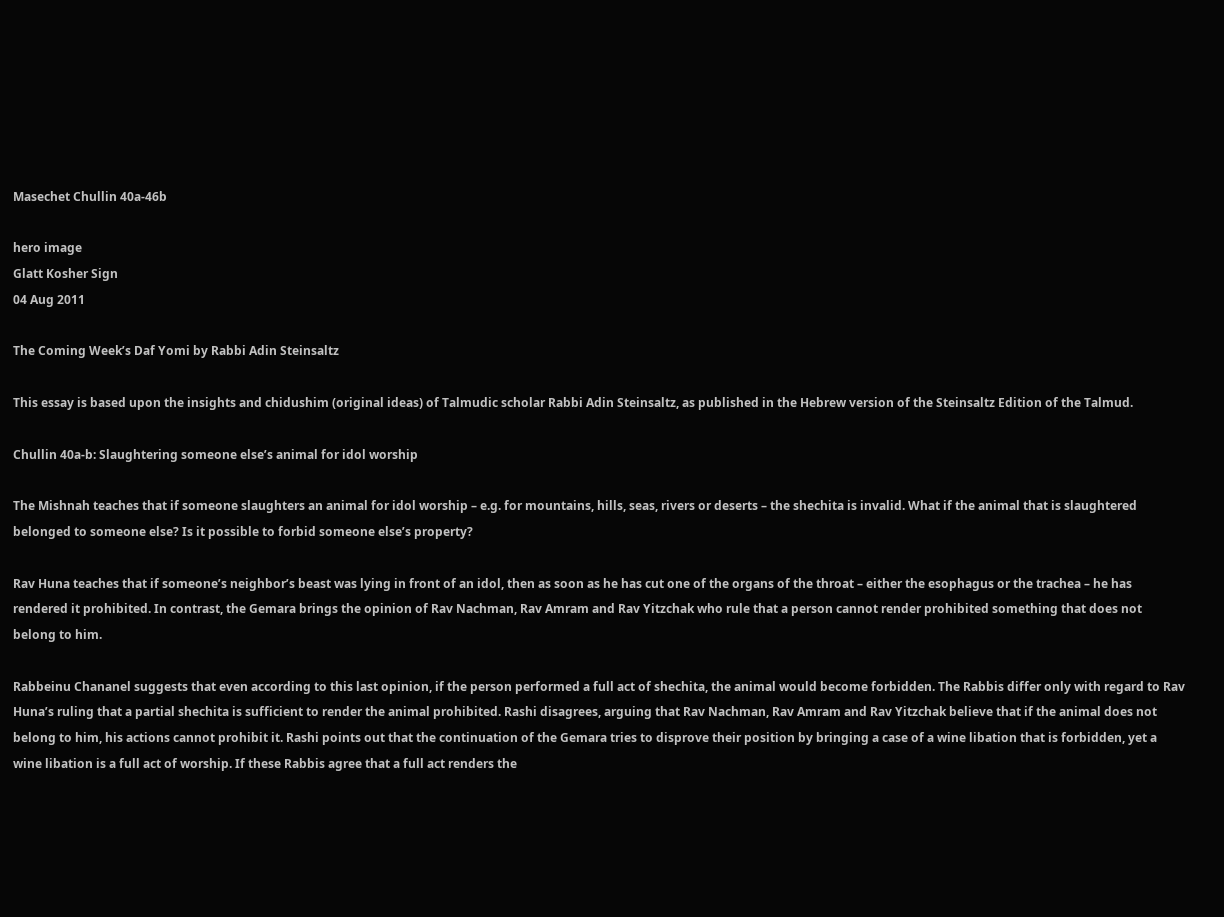Masechet Chullin 40a-46b

hero image
Glatt Kosher Sign
04 Aug 2011

The Coming Week’s Daf Yomi by Rabbi Adin Steinsaltz

This essay is based upon the insights and chidushim (original ideas) of Talmudic scholar Rabbi Adin Steinsaltz, as published in the Hebrew version of the Steinsaltz Edition of the Talmud.

Chullin 40a-b: Slaughtering someone else’s animal for idol worship

The Mishnah teaches that if someone slaughters an animal for idol worship – e.g. for mountains, hills, seas, rivers or deserts – the shechita is invalid. What if the animal that is slaughtered belonged to someone else? Is it possible to forbid someone else’s property?

Rav Huna teaches that if someone’s neighbor’s beast was lying in front of an idol, then as soon as he has cut one of the organs of the throat – either the esophagus or the trachea – he has rendered it prohibited. In contrast, the Gemara brings the opinion of Rav Nachman, Rav Amram and Rav Yitzchak who rule that a person cannot render prohibited something that does not belong to him.

Rabbeinu Chananel suggests that even according to this last opinion, if the person performed a full act of shechita, the animal would become forbidden. The Rabbis differ only with regard to Rav Huna’s ruling that a partial shechita is sufficient to render the animal prohibited. Rashi disagrees, arguing that Rav Nachman, Rav Amram and Rav Yitzchak believe that if the animal does not belong to him, his actions cannot prohibit it. Rashi points out that the continuation of the Gemara tries to disprove their position by bringing a case of a wine libation that is forbidden, yet a wine libation is a full act of worship. If these Rabbis agree that a full act renders the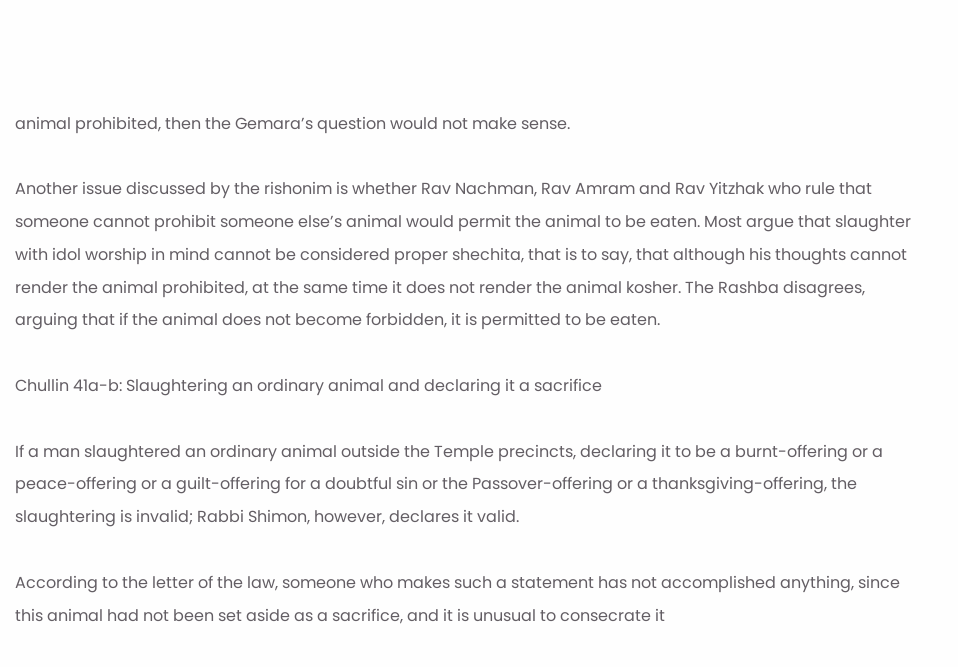animal prohibited, then the Gemara’s question would not make sense.

Another issue discussed by the rishonim is whether Rav Nachman, Rav Amram and Rav Yitzhak who rule that someone cannot prohibit someone else’s animal would permit the animal to be eaten. Most argue that slaughter with idol worship in mind cannot be considered proper shechita, that is to say, that although his thoughts cannot render the animal prohibited, at the same time it does not render the animal kosher. The Rashba disagrees, arguing that if the animal does not become forbidden, it is permitted to be eaten.

Chullin 41a-b: Slaughtering an ordinary animal and declaring it a sacrifice

If a man slaughtered an ordinary animal outside the Temple precincts, declaring it to be a burnt-offering or a peace-offering or a guilt-offering for a doubtful sin or the Passover-offering or a thanksgiving-offering, the slaughtering is invalid; Rabbi Shimon, however, declares it valid.

According to the letter of the law, someone who makes such a statement has not accomplished anything, since this animal had not been set aside as a sacrifice, and it is unusual to consecrate it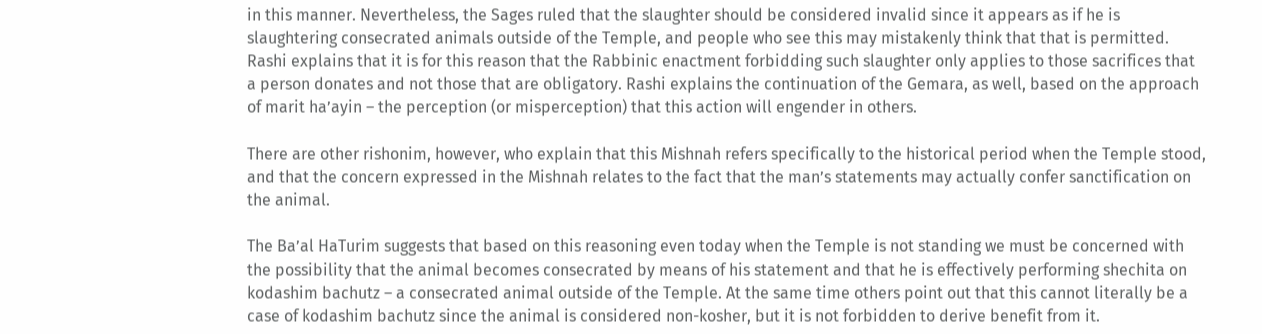in this manner. Nevertheless, the Sages ruled that the slaughter should be considered invalid since it appears as if he is slaughtering consecrated animals outside of the Temple, and people who see this may mistakenly think that that is permitted. Rashi explains that it is for this reason that the Rabbinic enactment forbidding such slaughter only applies to those sacrifices that a person donates and not those that are obligatory. Rashi explains the continuation of the Gemara, as well, based on the approach of marit ha’ayin – the perception (or misperception) that this action will engender in others.

There are other rishonim, however, who explain that this Mishnah refers specifically to the historical period when the Temple stood, and that the concern expressed in the Mishnah relates to the fact that the man’s statements may actually confer sanctification on the animal.

The Ba’al HaTurim suggests that based on this reasoning even today when the Temple is not standing we must be concerned with the possibility that the animal becomes consecrated by means of his statement and that he is effectively performing shechita on kodashim bachutz – a consecrated animal outside of the Temple. At the same time others point out that this cannot literally be a case of kodashim bachutz since the animal is considered non-kosher, but it is not forbidden to derive benefit from it.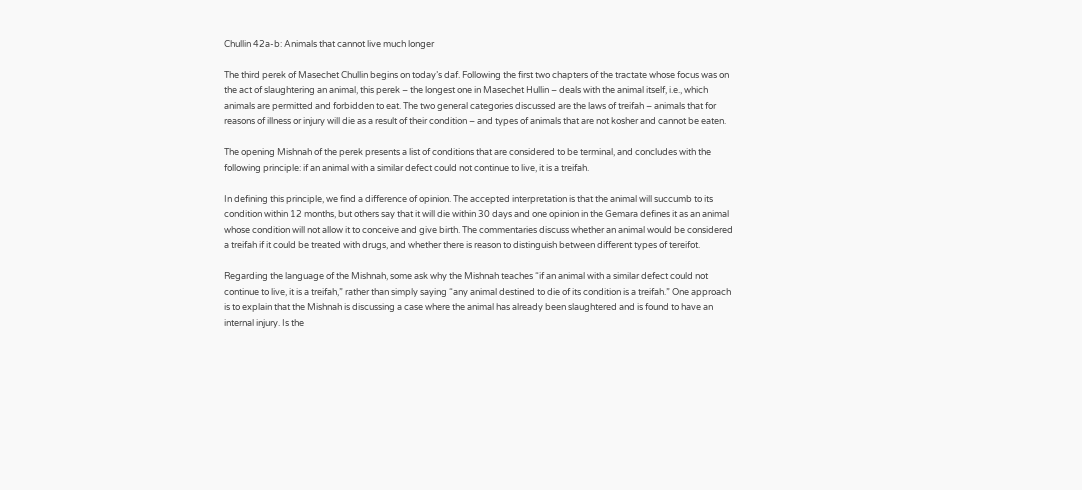Chullin 42a-b: Animals that cannot live much longer

The third perek of Masechet Chullin begins on today’s daf. Following the first two chapters of the tractate whose focus was on the act of slaughtering an animal, this perek – the longest one in Masechet Hullin – deals with the animal itself, i.e., which animals are permitted and forbidden to eat. The two general categories discussed are the laws of treifah – animals that for reasons of illness or injury will die as a result of their condition – and types of animals that are not kosher and cannot be eaten.

The opening Mishnah of the perek presents a list of conditions that are considered to be terminal, and concludes with the following principle: if an animal with a similar defect could not continue to live, it is a treifah.

In defining this principle, we find a difference of opinion. The accepted interpretation is that the animal will succumb to its condition within 12 months, but others say that it will die within 30 days and one opinion in the Gemara defines it as an animal whose condition will not allow it to conceive and give birth. The commentaries discuss whether an animal would be considered a treifah if it could be treated with drugs, and whether there is reason to distinguish between different types of tereifot.

Regarding the language of the Mishnah, some ask why the Mishnah teaches “if an animal with a similar defect could not continue to live, it is a treifah,” rather than simply saying “any animal destined to die of its condition is a treifah.” One approach is to explain that the Mishnah is discussing a case where the animal has already been slaughtered and is found to have an internal injury. Is the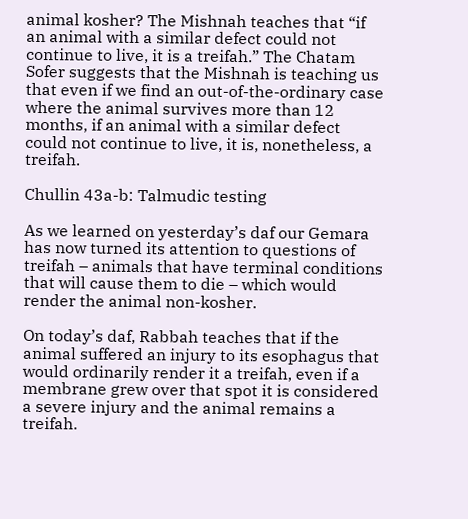animal kosher? The Mishnah teaches that “if an animal with a similar defect could not continue to live, it is a treifah.” The Chatam Sofer suggests that the Mishnah is teaching us that even if we find an out-of-the-ordinary case where the animal survives more than 12 months, if an animal with a similar defect could not continue to live, it is, nonetheless, a treifah.

Chullin 43a-b: Talmudic testing

As we learned on yesterday’s daf our Gemara has now turned its attention to questions of treifah – animals that have terminal conditions that will cause them to die – which would render the animal non-kosher.

On today’s daf, Rabbah teaches that if the animal suffered an injury to its esophagus that would ordinarily render it a treifah, even if a membrane grew over that spot it is considered a severe injury and the animal remains a treifah.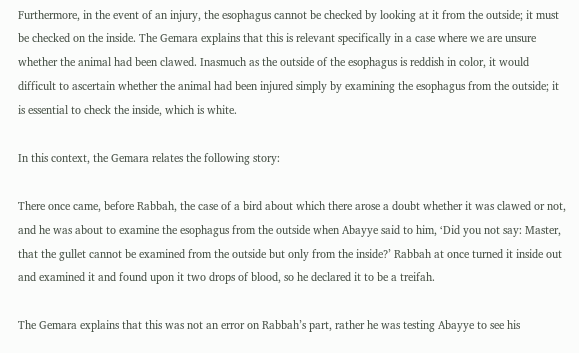Furthermore, in the event of an injury, the esophagus cannot be checked by looking at it from the outside; it must be checked on the inside. The Gemara explains that this is relevant specifically in a case where we are unsure whether the animal had been clawed. Inasmuch as the outside of the esophagus is reddish in color, it would difficult to ascertain whether the animal had been injured simply by examining the esophagus from the outside; it is essential to check the inside, which is white.

In this context, the Gemara relates the following story:

There once came, before Rabbah, the case of a bird about which there arose a doubt whether it was clawed or not, and he was about to examine the esophagus from the outside when Abayye said to him, ‘Did you not say: Master, that the gullet cannot be examined from the outside but only from the inside?’ Rabbah at once turned it inside out and examined it and found upon it two drops of blood, so he declared it to be a treifah.

The Gemara explains that this was not an error on Rabbah’s part, rather he was testing Abayye to see his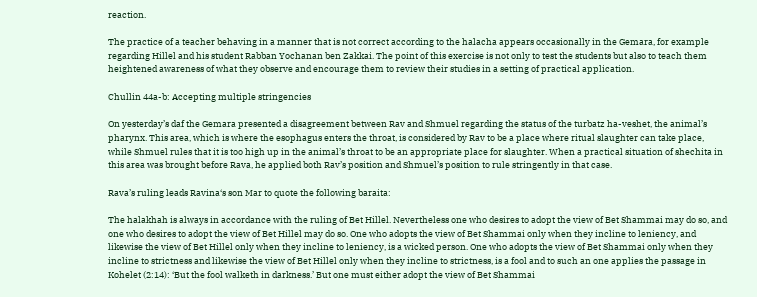reaction.

The practice of a teacher behaving in a manner that is not correct according to the halacha appears occasionally in the Gemara, for example regarding Hillel and his student Rabban Yochanan ben Zakkai. The point of this exercise is not only to test the students but also to teach them heightened awareness of what they observe and encourage them to review their studies in a setting of practical application.

Chullin 44a-b: Accepting multiple stringencies

On yesterday’s daf the Gemara presented a disagreement between Rav and Shmuel regarding the status of the turbatz ha-veshet, the animal’s pharynx. This area, which is where the esophagus enters the throat, is considered by Rav to be a place where ritual slaughter can take place, while Shmuel rules that it is too high up in the animal’s throat to be an appropriate place for slaughter. When a practical situation of shechita in this area was brought before Rava, he applied both Rav’s position and Shmuel’s position to rule stringently in that case.

Rava’s ruling leads Ravina‘s son Mar to quote the following baraita:

The halakhah is always in accordance with the ruling of Bet Hillel. Nevertheless one who desires to adopt the view of Bet Shammai may do so, and one who desires to adopt the view of Bet Hillel may do so. One who adopts the view of Bet Shammai only when they incline to leniency, and likewise the view of Bet Hillel only when they incline to leniency, is a wicked person. One who adopts the view of Bet Shammai only when they incline to strictness and likewise the view of Bet Hillel only when they incline to strictness, is a fool and to such an one applies the passage in Kohelet (2:14): ‘But the fool walketh in darkness.’ But one must either adopt the view of Bet Shammai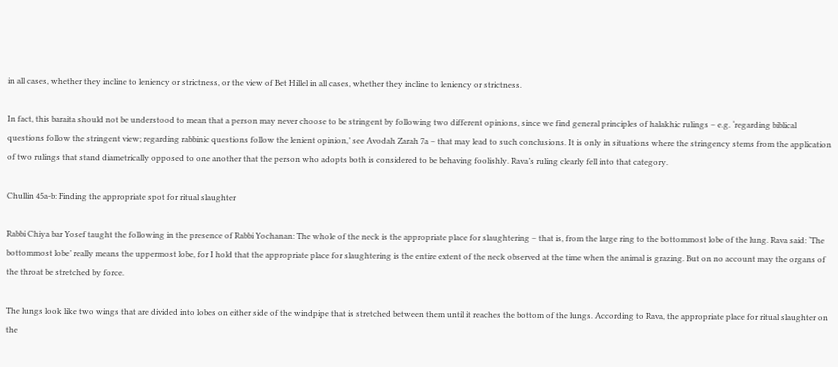in all cases, whether they incline to leniency or strictness, or the view of Bet Hillel in all cases, whether they incline to leniency or strictness.

In fact, this baraita should not be understood to mean that a person may never choose to be stringent by following two different opinions, since we find general principles of halakhic rulings – e.g. ‘regarding biblical questions follow the stringent view; regarding rabbinic questions follow the lenient opinion,’ see Avodah Zarah 7a – that may lead to such conclusions. It is only in situations where the stringency stems from the application of two rulings that stand diametrically opposed to one another that the person who adopts both is considered to be behaving foolishly. Rava’s ruling clearly fell into that category.

Chullin 45a-b: Finding the appropriate spot for ritual slaughter

Rabbi Chiya bar Yosef taught the following in the presence of Rabbi Yochanan: The whole of the neck is the appropriate place for slaughtering – that is, from the large ring to the bottommost lobe of the lung. Rava said: ‘The bottommost lobe’ really means the uppermost lobe, for I hold that the appropriate place for slaughtering is the entire extent of the neck observed at the time when the animal is grazing. But on no account may the organs of the throat be stretched by force.

The lungs look like two wings that are divided into lobes on either side of the windpipe that is stretched between them until it reaches the bottom of the lungs. According to Rava, the appropriate place for ritual slaughter on the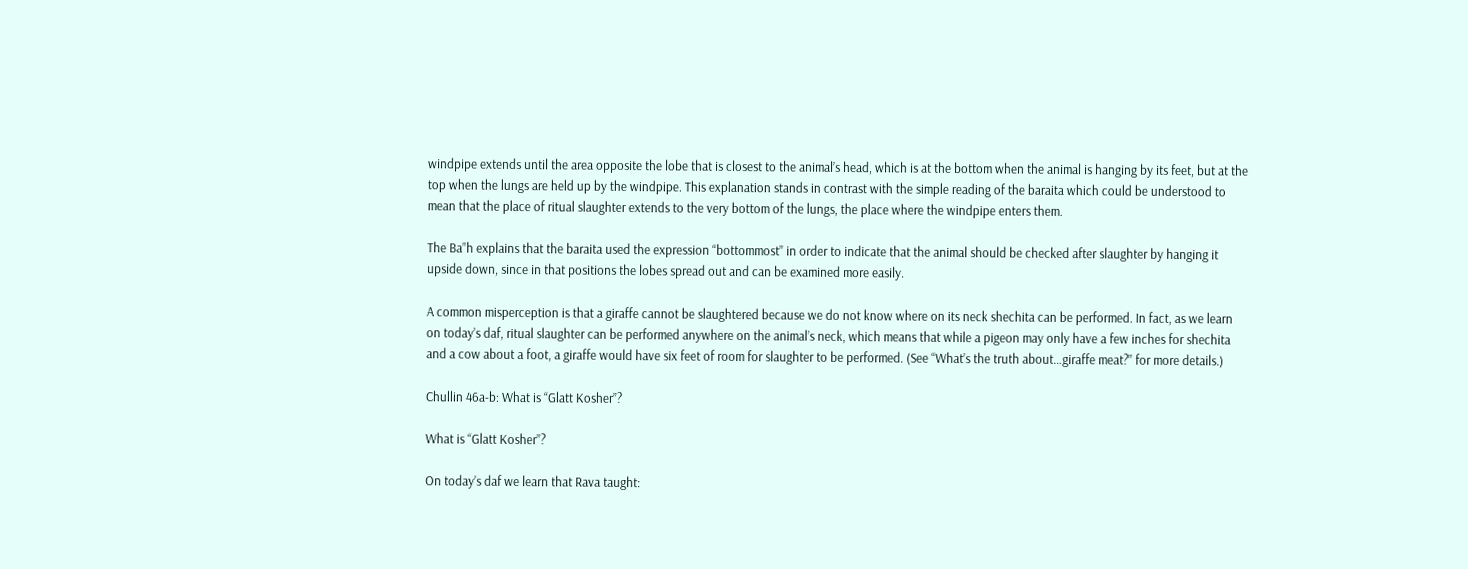windpipe extends until the area opposite the lobe that is closest to the animal’s head, which is at the bottom when the animal is hanging by its feet, but at the top when the lungs are held up by the windpipe. This explanation stands in contrast with the simple reading of the baraita which could be understood to mean that the place of ritual slaughter extends to the very bottom of the lungs, the place where the windpipe enters them.

The Ba”h explains that the baraita used the expression “bottommost” in order to indicate that the animal should be checked after slaughter by hanging it upside down, since in that positions the lobes spread out and can be examined more easily.

A common misperception is that a giraffe cannot be slaughtered because we do not know where on its neck shechita can be performed. In fact, as we learn on today’s daf, ritual slaughter can be performed anywhere on the animal’s neck, which means that while a pigeon may only have a few inches for shechita and a cow about a foot, a giraffe would have six feet of room for slaughter to be performed. (See “What’s the truth about…giraffe meat?” for more details.)

Chullin 46a-b: What is “Glatt Kosher”?

What is “Glatt Kosher”?

On today’s daf we learn that Rava taught: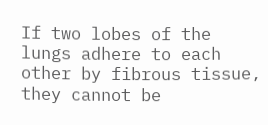If two lobes of the lungs adhere to each other by fibrous tissue, they cannot be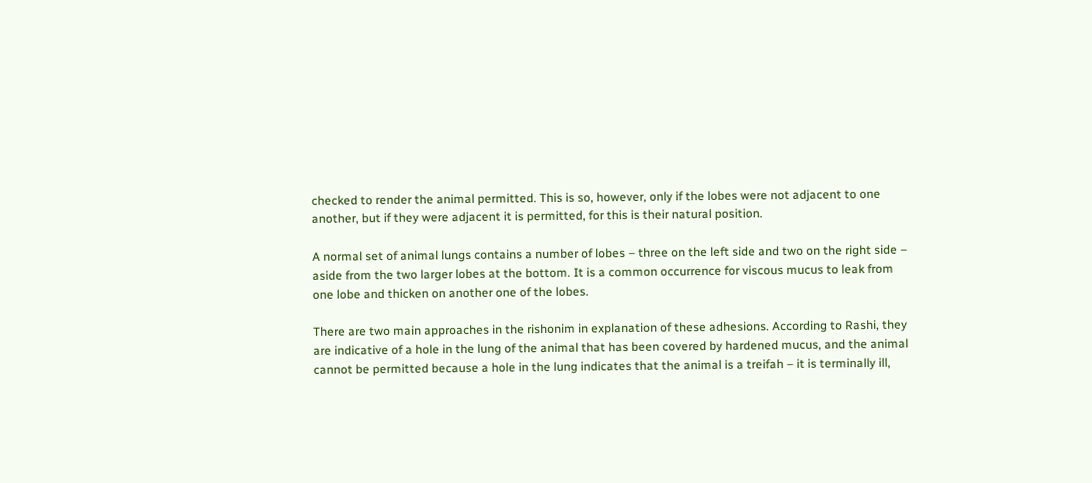checked to render the animal permitted. This is so, however, only if the lobes were not adjacent to one another, but if they were adjacent it is permitted, for this is their natural position.

A normal set of animal lungs contains a number of lobes – three on the left side and two on the right side – aside from the two larger lobes at the bottom. It is a common occurrence for viscous mucus to leak from one lobe and thicken on another one of the lobes.

There are two main approaches in the rishonim in explanation of these adhesions. According to Rashi, they are indicative of a hole in the lung of the animal that has been covered by hardened mucus, and the animal cannot be permitted because a hole in the lung indicates that the animal is a treifah – it is terminally ill,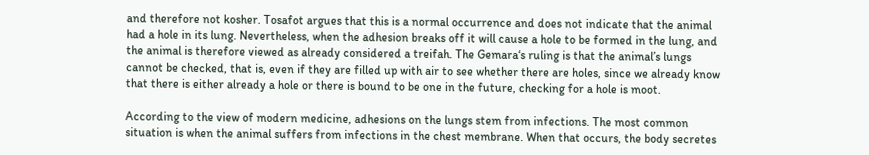and therefore not kosher. Tosafot argues that this is a normal occurrence and does not indicate that the animal had a hole in its lung. Nevertheless, when the adhesion breaks off it will cause a hole to be formed in the lung, and the animal is therefore viewed as already considered a treifah. The Gemara‘s ruling is that the animal’s lungs cannot be checked, that is, even if they are filled up with air to see whether there are holes, since we already know that there is either already a hole or there is bound to be one in the future, checking for a hole is moot.

According to the view of modern medicine, adhesions on the lungs stem from infections. The most common situation is when the animal suffers from infections in the chest membrane. When that occurs, the body secretes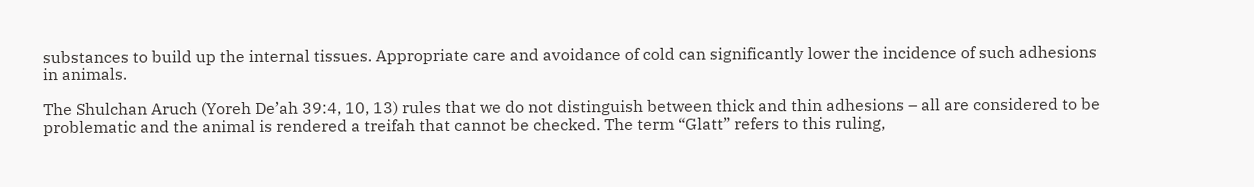substances to build up the internal tissues. Appropriate care and avoidance of cold can significantly lower the incidence of such adhesions in animals.

The Shulchan Aruch (Yoreh De’ah 39:4, 10, 13) rules that we do not distinguish between thick and thin adhesions – all are considered to be problematic and the animal is rendered a treifah that cannot be checked. The term “Glatt” refers to this ruling,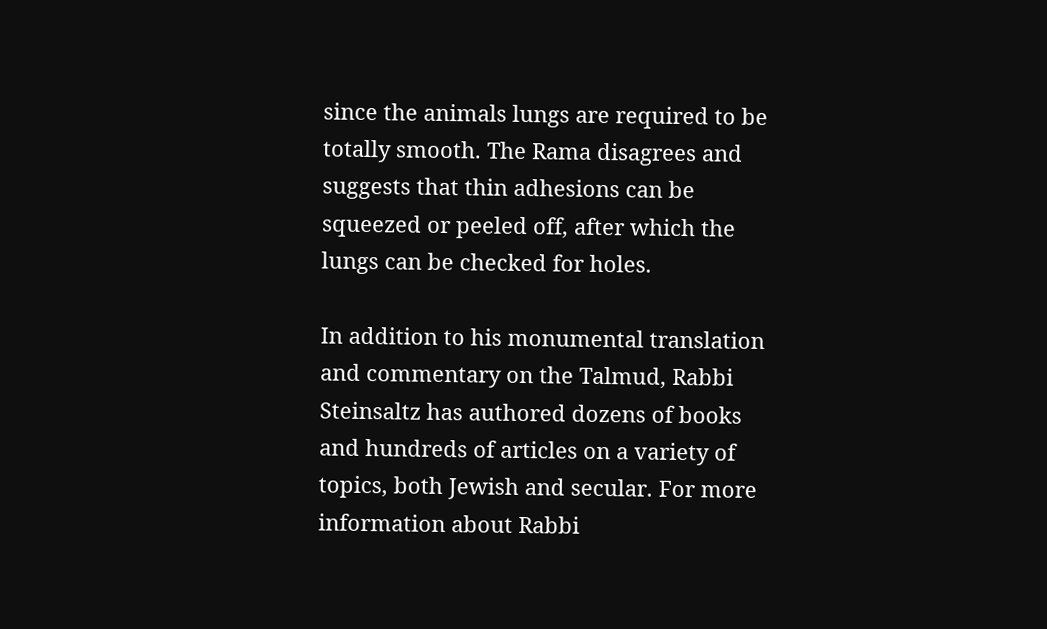since the animals lungs are required to be totally smooth. The Rama disagrees and suggests that thin adhesions can be squeezed or peeled off, after which the lungs can be checked for holes.

In addition to his monumental translation and commentary on the Talmud, Rabbi Steinsaltz has authored dozens of books and hundreds of articles on a variety of topics, both Jewish and secular. For more information about Rabbi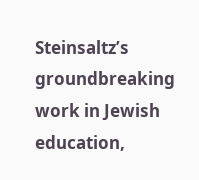Steinsaltz’s groundbreaking work in Jewish education,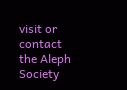visit or contact the Aleph Society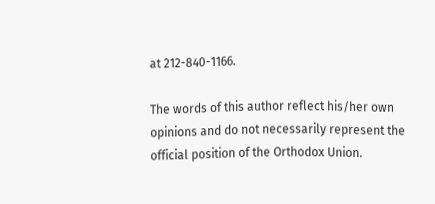at 212-840-1166.

The words of this author reflect his/her own opinions and do not necessarily represent the official position of the Orthodox Union.